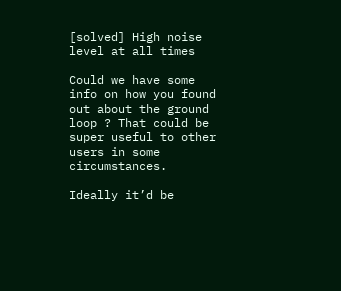[solved] High noise level at all times

Could we have some info on how you found out about the ground loop ? That could be super useful to other users in some circumstances.

Ideally it’d be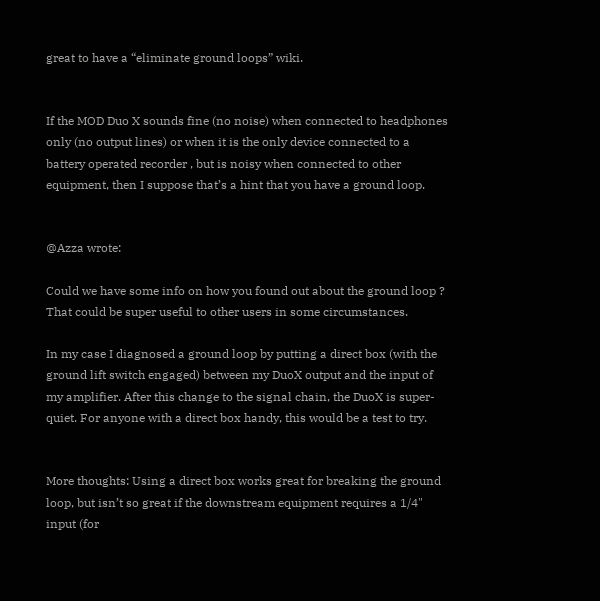great to have a “eliminate ground loops” wiki.


If the MOD Duo X sounds fine (no noise) when connected to headphones only (no output lines) or when it is the only device connected to a battery operated recorder , but is noisy when connected to other equipment, then I suppose that’s a hint that you have a ground loop.


@Azza wrote:

Could we have some info on how you found out about the ground loop ? That could be super useful to other users in some circumstances.

In my case I diagnosed a ground loop by putting a direct box (with the ground lift switch engaged) between my DuoX output and the input of my amplifier. After this change to the signal chain, the DuoX is super-quiet. For anyone with a direct box handy, this would be a test to try.


More thoughts: Using a direct box works great for breaking the ground loop, but isn’t so great if the downstream equipment requires a 1/4" input (for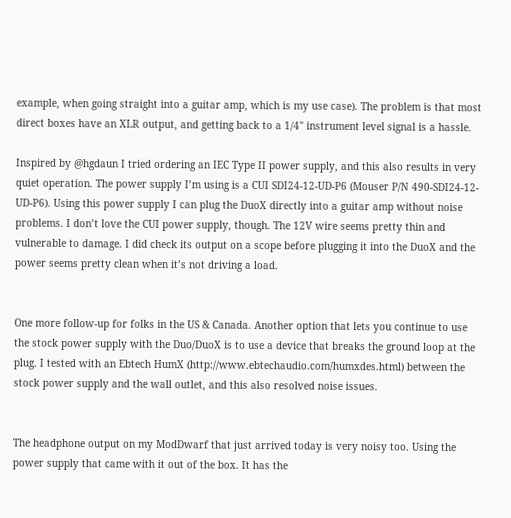example, when going straight into a guitar amp, which is my use case). The problem is that most direct boxes have an XLR output, and getting back to a 1/4" instrument level signal is a hassle.

Inspired by @hgdaun I tried ordering an IEC Type II power supply, and this also results in very quiet operation. The power supply I’m using is a CUI SDI24-12-UD-P6 (Mouser P/N 490-SDI24-12-UD-P6). Using this power supply I can plug the DuoX directly into a guitar amp without noise problems. I don’t love the CUI power supply, though. The 12V wire seems pretty thin and vulnerable to damage. I did check its output on a scope before plugging it into the DuoX and the power seems pretty clean when it’s not driving a load.


One more follow-up for folks in the US & Canada. Another option that lets you continue to use the stock power supply with the Duo/DuoX is to use a device that breaks the ground loop at the plug. I tested with an Ebtech HumX (http://www.ebtechaudio.com/humxdes.html) between the stock power supply and the wall outlet, and this also resolved noise issues.


The headphone output on my ModDwarf that just arrived today is very noisy too. Using the power supply that came with it out of the box. It has the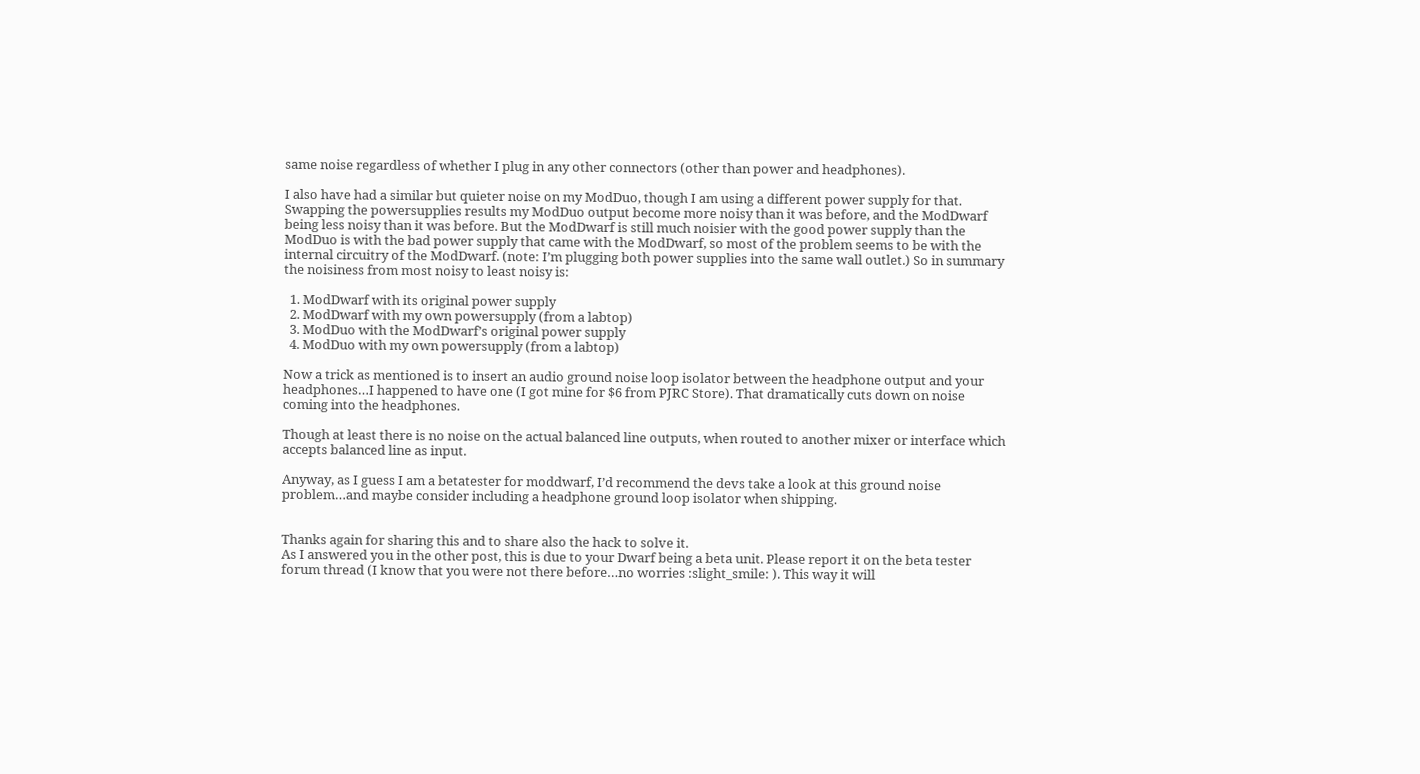same noise regardless of whether I plug in any other connectors (other than power and headphones).

I also have had a similar but quieter noise on my ModDuo, though I am using a different power supply for that. Swapping the powersupplies results my ModDuo output become more noisy than it was before, and the ModDwarf being less noisy than it was before. But the ModDwarf is still much noisier with the good power supply than the ModDuo is with the bad power supply that came with the ModDwarf, so most of the problem seems to be with the internal circuitry of the ModDwarf. (note: I’m plugging both power supplies into the same wall outlet.) So in summary the noisiness from most noisy to least noisy is:

  1. ModDwarf with its original power supply
  2. ModDwarf with my own powersupply (from a labtop)
  3. ModDuo with the ModDwarf’s original power supply
  4. ModDuo with my own powersupply (from a labtop)

Now a trick as mentioned is to insert an audio ground noise loop isolator between the headphone output and your headphones…I happened to have one (I got mine for $6 from PJRC Store). That dramatically cuts down on noise coming into the headphones.

Though at least there is no noise on the actual balanced line outputs, when routed to another mixer or interface which accepts balanced line as input.

Anyway, as I guess I am a betatester for moddwarf, I’d recommend the devs take a look at this ground noise problem…and maybe consider including a headphone ground loop isolator when shipping.


Thanks again for sharing this and to share also the hack to solve it.
As I answered you in the other post, this is due to your Dwarf being a beta unit. Please report it on the beta tester forum thread (I know that you were not there before…no worries :slight_smile: ). This way it will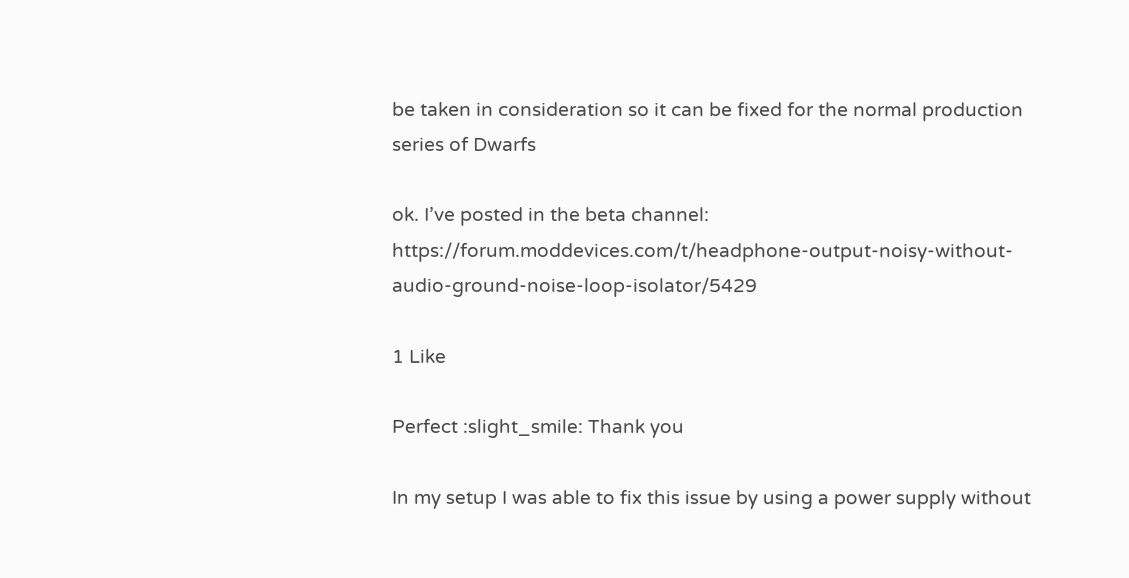be taken in consideration so it can be fixed for the normal production series of Dwarfs

ok. I’ve posted in the beta channel: https://forum.moddevices.com/t/headphone-output-noisy-without-audio-ground-noise-loop-isolator/5429

1 Like

Perfect :slight_smile: Thank you

In my setup I was able to fix this issue by using a power supply without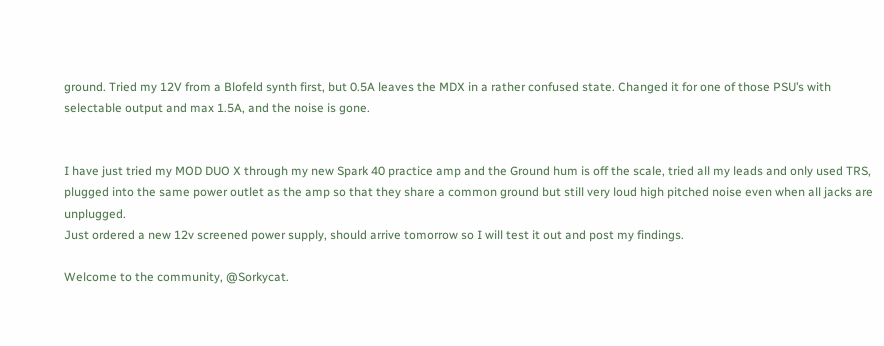ground. Tried my 12V from a Blofeld synth first, but 0.5A leaves the MDX in a rather confused state. Changed it for one of those PSU’s with selectable output and max 1.5A, and the noise is gone.


I have just tried my MOD DUO X through my new Spark 40 practice amp and the Ground hum is off the scale, tried all my leads and only used TRS, plugged into the same power outlet as the amp so that they share a common ground but still very loud high pitched noise even when all jacks are unplugged.
Just ordered a new 12v screened power supply, should arrive tomorrow so I will test it out and post my findings.

Welcome to the community, @Sorkycat.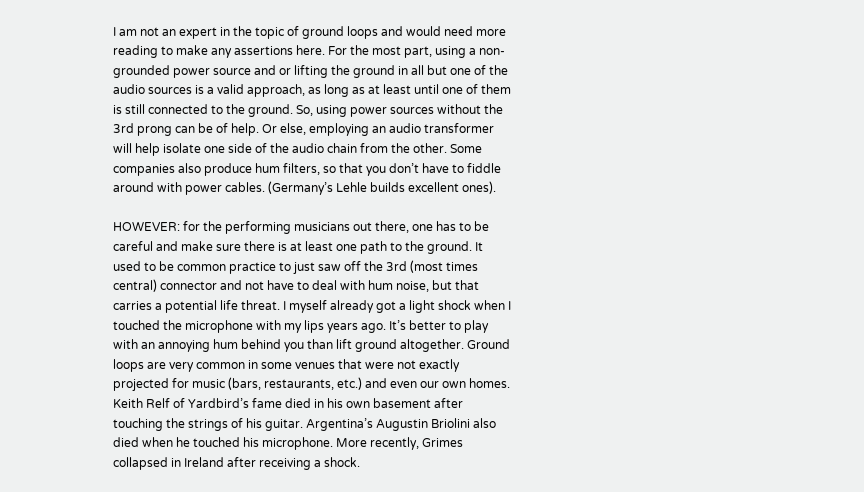I am not an expert in the topic of ground loops and would need more reading to make any assertions here. For the most part, using a non-grounded power source and or lifting the ground in all but one of the audio sources is a valid approach, as long as at least until one of them is still connected to the ground. So, using power sources without the 3rd prong can be of help. Or else, employing an audio transformer will help isolate one side of the audio chain from the other. Some companies also produce hum filters, so that you don’t have to fiddle around with power cables. (Germany’s Lehle builds excellent ones).

HOWEVER: for the performing musicians out there, one has to be careful and make sure there is at least one path to the ground. It used to be common practice to just saw off the 3rd (most times central) connector and not have to deal with hum noise, but that carries a potential life threat. I myself already got a light shock when I touched the microphone with my lips years ago. It’s better to play with an annoying hum behind you than lift ground altogether. Ground loops are very common in some venues that were not exactly projected for music (bars, restaurants, etc.) and even our own homes. Keith Relf of Yardbird’s fame died in his own basement after touching the strings of his guitar. Argentina’s Augustin Briolini also died when he touched his microphone. More recently, Grimes collapsed in Ireland after receiving a shock.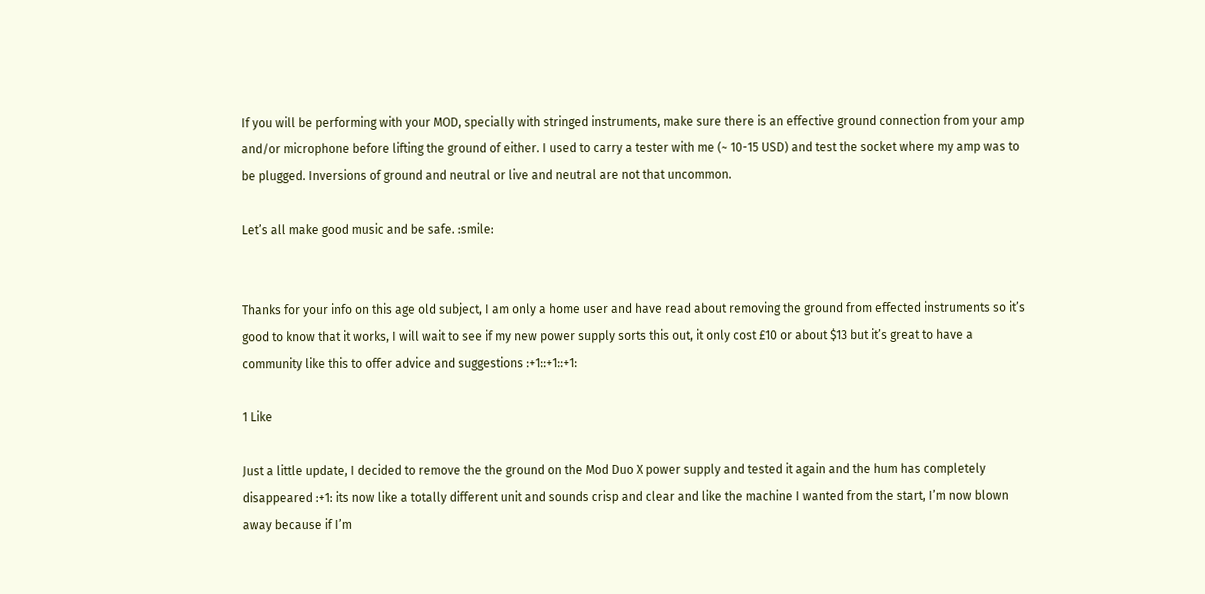If you will be performing with your MOD, specially with stringed instruments, make sure there is an effective ground connection from your amp and/or microphone before lifting the ground of either. I used to carry a tester with me (~ 10-15 USD) and test the socket where my amp was to be plugged. Inversions of ground and neutral or live and neutral are not that uncommon.

Let’s all make good music and be safe. :smile:


Thanks for your info on this age old subject, I am only a home user and have read about removing the ground from effected instruments so it’s good to know that it works, I will wait to see if my new power supply sorts this out, it only cost £10 or about $13 but it’s great to have a community like this to offer advice and suggestions :+1::+1::+1:

1 Like

Just a little update, I decided to remove the the ground on the Mod Duo X power supply and tested it again and the hum has completely disappeared :+1: its now like a totally different unit and sounds crisp and clear and like the machine I wanted from the start, I’m now blown away because if I’m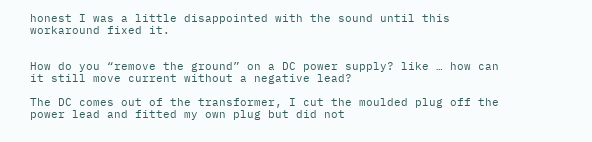honest I was a little disappointed with the sound until this workaround fixed it.


How do you “remove the ground” on a DC power supply? like … how can it still move current without a negative lead?

The DC comes out of the transformer, I cut the moulded plug off the power lead and fitted my own plug but did not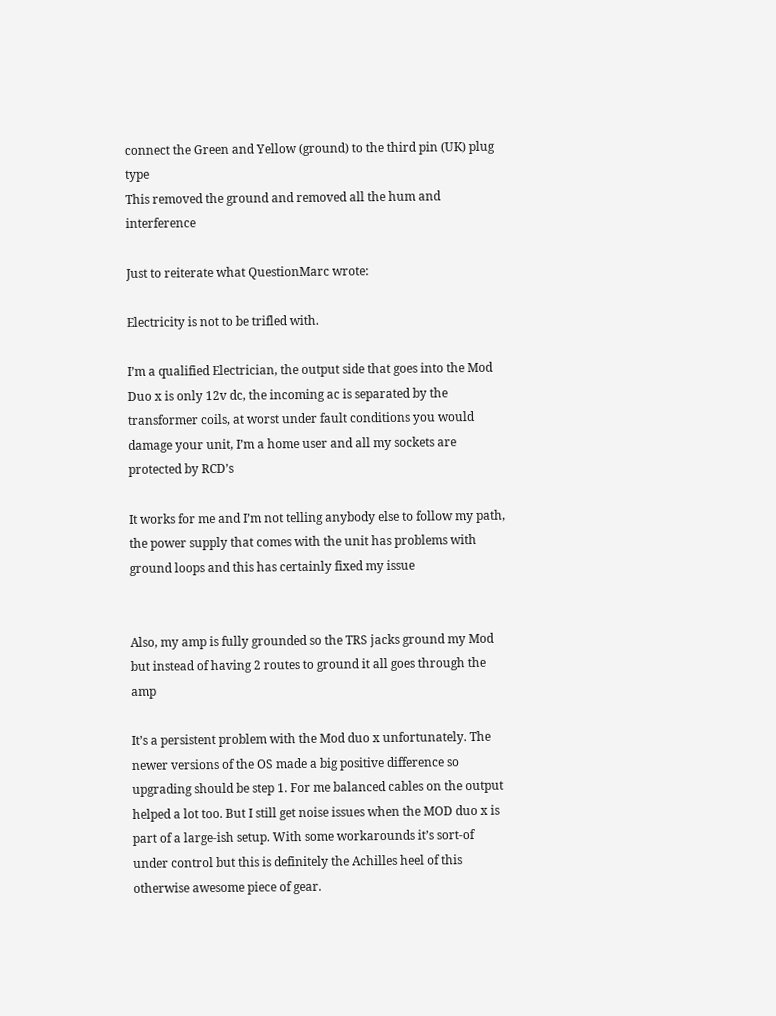connect the Green and Yellow (ground) to the third pin (UK) plug type
This removed the ground and removed all the hum and interference

Just to reiterate what QuestionMarc wrote:

Electricity is not to be trifled with.

I’m a qualified Electrician, the output side that goes into the Mod Duo x is only 12v dc, the incoming ac is separated by the transformer coils, at worst under fault conditions you would damage your unit, I’m a home user and all my sockets are protected by RCD’s

It works for me and I’m not telling anybody else to follow my path, the power supply that comes with the unit has problems with ground loops and this has certainly fixed my issue


Also, my amp is fully grounded so the TRS jacks ground my Mod but instead of having 2 routes to ground it all goes through the amp

It’s a persistent problem with the Mod duo x unfortunately. The newer versions of the OS made a big positive difference so upgrading should be step 1. For me balanced cables on the output helped a lot too. But I still get noise issues when the MOD duo x is part of a large-ish setup. With some workarounds it’s sort-of under control but this is definitely the Achilles heel of this otherwise awesome piece of gear.